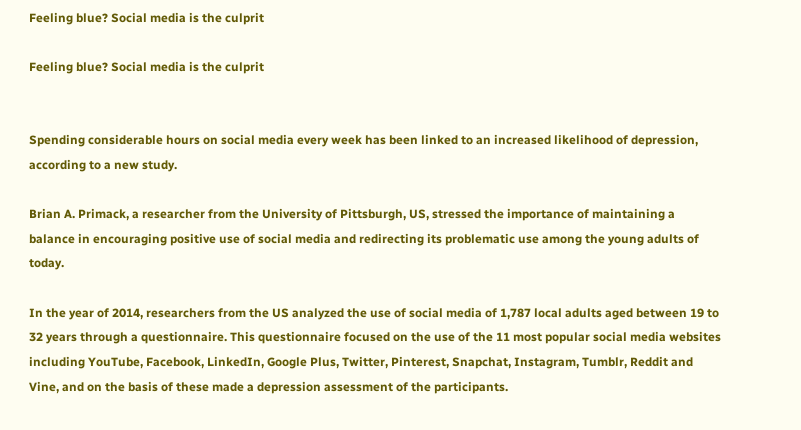Feeling blue? Social media is the culprit

Feeling blue? Social media is the culprit


Spending considerable hours on social media every week has been linked to an increased likelihood of depression, according to a new study.

Brian A. Primack, a researcher from the University of Pittsburgh, US, stressed the importance of maintaining a balance in encouraging positive use of social media and redirecting its problematic use among the young adults of today.

In the year of 2014, researchers from the US analyzed the use of social media of 1,787 local adults aged between 19 to 32 years through a questionnaire. This questionnaire focused on the use of the 11 most popular social media websites including YouTube, Facebook, LinkedIn, Google Plus, Twitter, Pinterest, Snapchat, Instagram, Tumblr, Reddit and Vine, and on the basis of these made a depression assessment of the participants.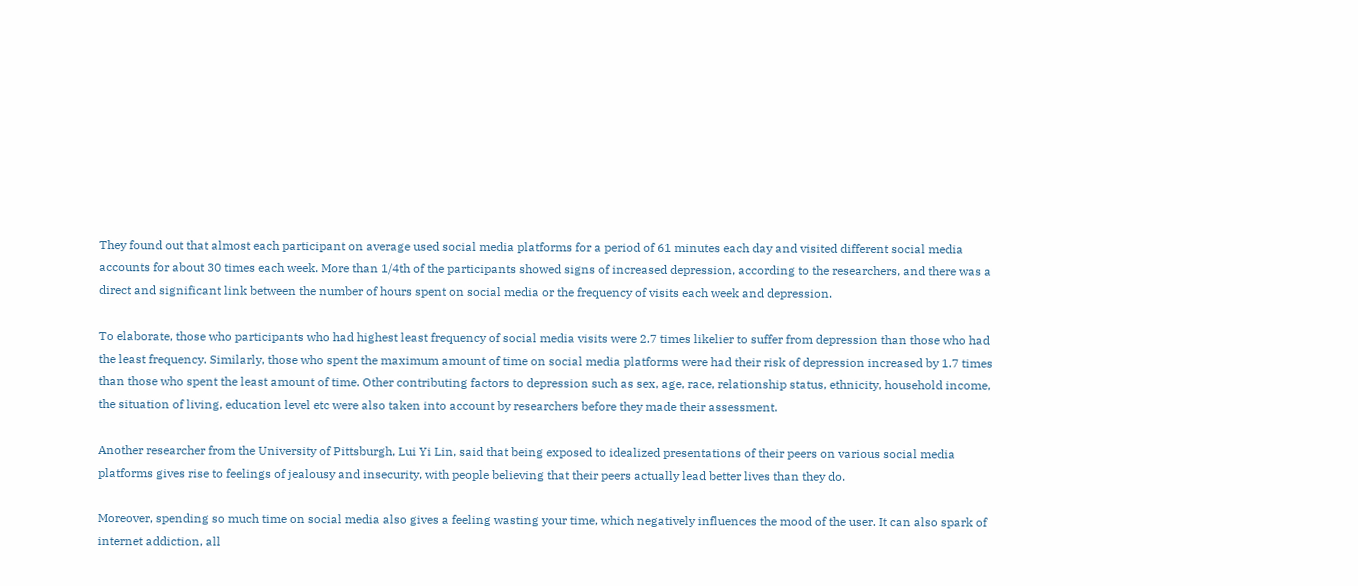They found out that almost each participant on average used social media platforms for a period of 61 minutes each day and visited different social media accounts for about 30 times each week. More than 1/4th of the participants showed signs of increased depression, according to the researchers, and there was a direct and significant link between the number of hours spent on social media or the frequency of visits each week and depression.

To elaborate, those who participants who had highest least frequency of social media visits were 2.7 times likelier to suffer from depression than those who had the least frequency. Similarly, those who spent the maximum amount of time on social media platforms were had their risk of depression increased by 1.7 times than those who spent the least amount of time. Other contributing factors to depression such as sex, age, race, relationship status, ethnicity, household income, the situation of living, education level etc were also taken into account by researchers before they made their assessment.

Another researcher from the University of Pittsburgh, Lui Yi Lin, said that being exposed to idealized presentations of their peers on various social media platforms gives rise to feelings of jealousy and insecurity, with people believing that their peers actually lead better lives than they do.

Moreover, spending so much time on social media also gives a feeling wasting your time, which negatively influences the mood of the user. It can also spark of internet addiction, all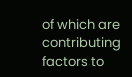of which are contributing factors to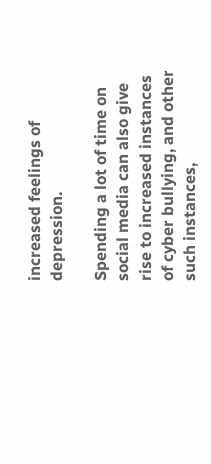increased feelings of depression.

Spending a lot of time on social media can also give rise to increased instances of cyber bullying, and other such instances,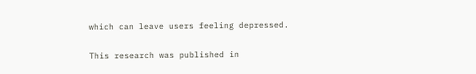which can leave users feeling depressed.

This research was published in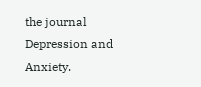the journal Depression and Anxiety.